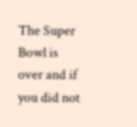The Super Bowl is over and if you did not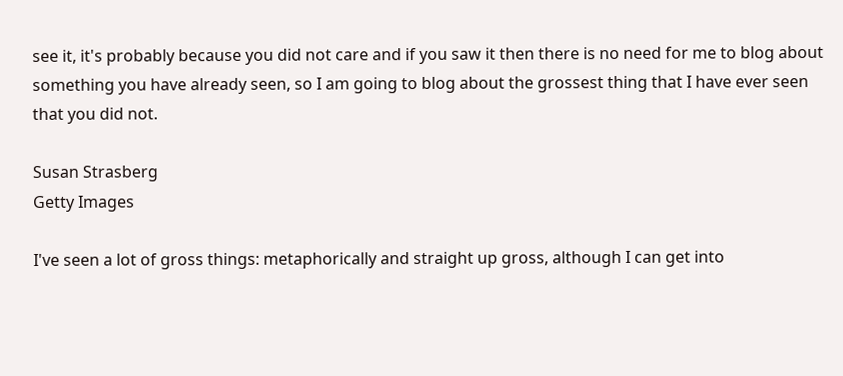see it, it's probably because you did not care and if you saw it then there is no need for me to blog about something you have already seen, so I am going to blog about the grossest thing that I have ever seen that you did not.

Susan Strasberg
Getty Images

I've seen a lot of gross things: metaphorically and straight up gross, although I can get into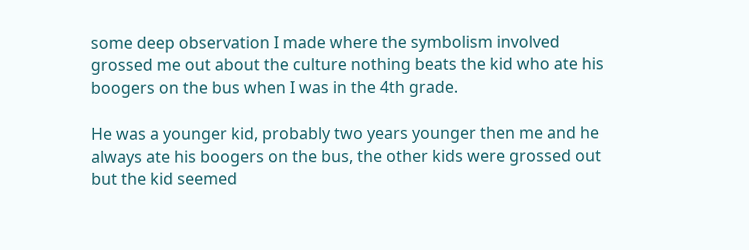some deep observation I made where the symbolism involved grossed me out about the culture nothing beats the kid who ate his boogers on the bus when I was in the 4th grade.

He was a younger kid, probably two years younger then me and he always ate his boogers on the bus, the other kids were grossed out but the kid seemed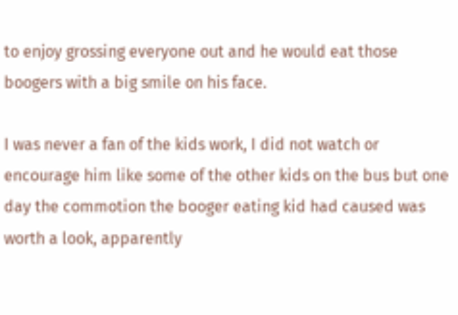to enjoy grossing everyone out and he would eat those boogers with a big smile on his face.

I was never a fan of the kids work, I did not watch or encourage him like some of the other kids on the bus but one day the commotion the booger eating kid had caused was worth a look, apparently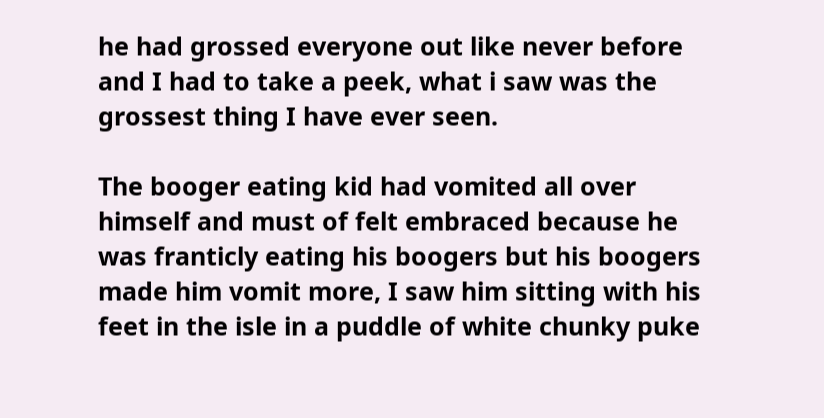he had grossed everyone out like never before and I had to take a peek, what i saw was the grossest thing I have ever seen.

The booger eating kid had vomited all over himself and must of felt embraced because he was franticly eating his boogers but his boogers made him vomit more, I saw him sitting with his feet in the isle in a puddle of white chunky puke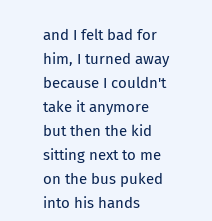and I felt bad for him, I turned away because I couldn't take it anymore but then the kid sitting next to me on the bus puked into his hands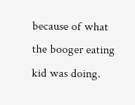because of what the booger eating kid was doing.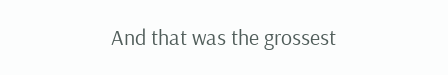And that was the grossest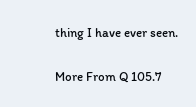thing I have ever seen.

More From Q 105.7